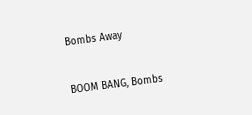Bombs Away


BOOM BANG, Bombs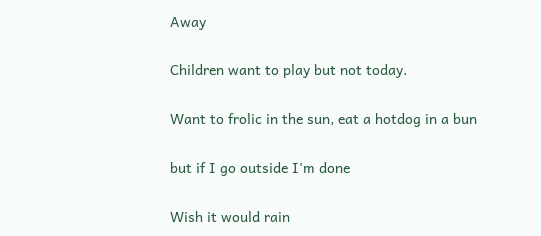Away

Children want to play but not today.

Want to frolic in the sun, eat a hotdog in a bun

but if I go outside I'm done

Wish it would rain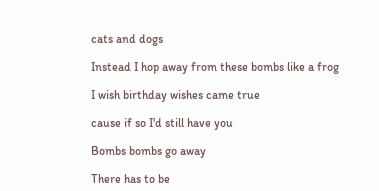cats and dogs

Instead I hop away from these bombs like a frog

I wish birthday wishes came true

cause if so I'd still have you

Bombs bombs go away

There has to be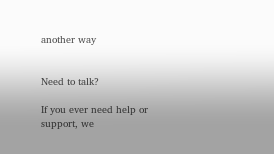another way


Need to talk?

If you ever need help or support, we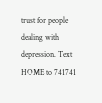trust for people dealing with depression. Text HOME to 741741